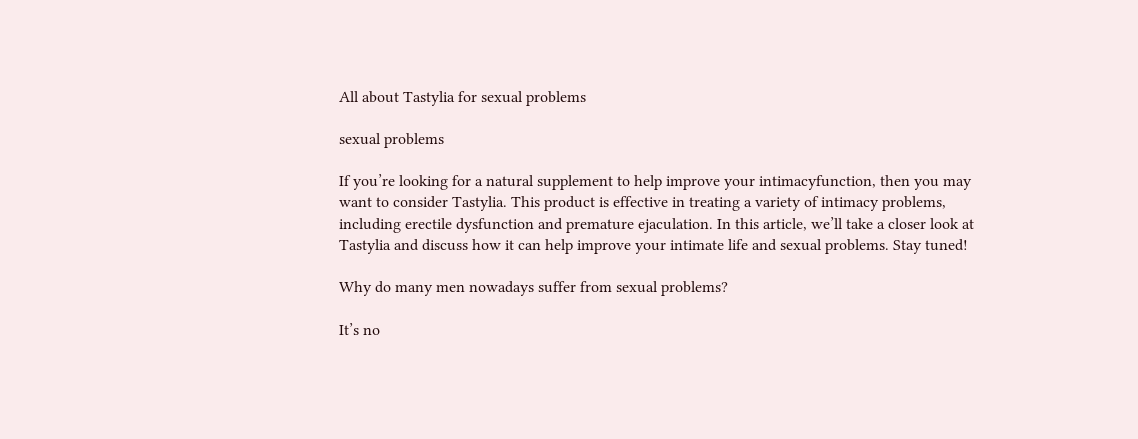All about Tastylia for sexual problems

sexual problems

If you’re looking for a natural supplement to help improve your intimacyfunction, then you may want to consider Tastylia. This product is effective in treating a variety of intimacy problems, including erectile dysfunction and premature ejaculation. In this article, we’ll take a closer look at Tastylia and discuss how it can help improve your intimate life and sexual problems. Stay tuned!

Why do many men nowadays suffer from sexual problems?

It’s no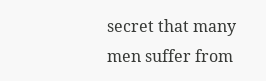secret that many men suffer from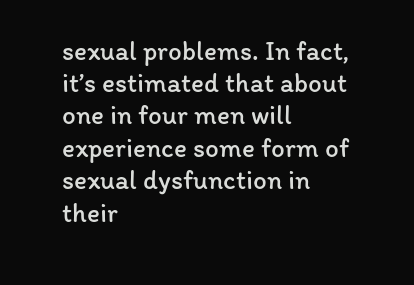sexual problems. In fact, it’s estimated that about one in four men will experience some form of sexual dysfunction in their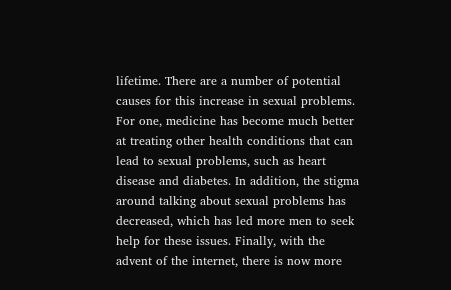lifetime. There are a number of potential causes for this increase in sexual problems. For one, medicine has become much better at treating other health conditions that can lead to sexual problems, such as heart disease and diabetes. In addition, the stigma around talking about sexual problems has decreased, which has led more men to seek help for these issues. Finally, with the advent of the internet, there is now more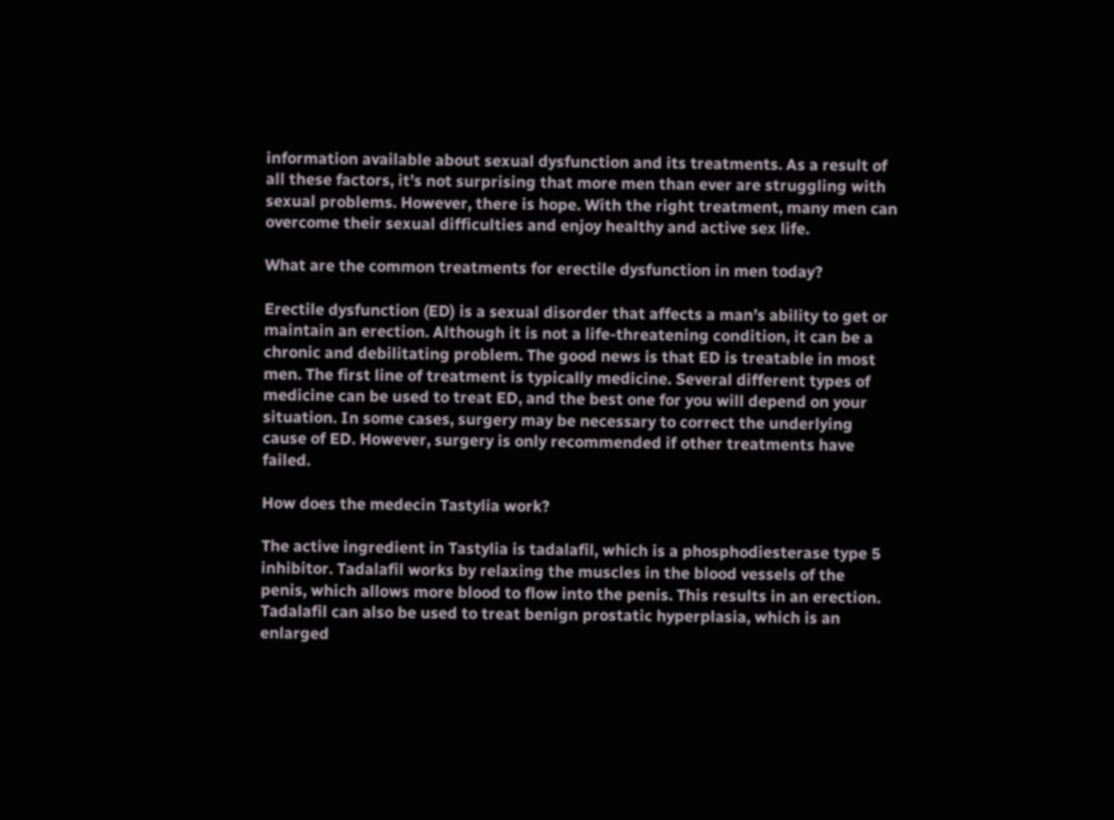information available about sexual dysfunction and its treatments. As a result of all these factors, it’s not surprising that more men than ever are struggling with sexual problems. However, there is hope. With the right treatment, many men can overcome their sexual difficulties and enjoy healthy and active sex life.

What are the common treatments for erectile dysfunction in men today?

Erectile dysfunction (ED) is a sexual disorder that affects a man’s ability to get or maintain an erection. Although it is not a life-threatening condition, it can be a chronic and debilitating problem. The good news is that ED is treatable in most men. The first line of treatment is typically medicine. Several different types of medicine can be used to treat ED, and the best one for you will depend on your situation. In some cases, surgery may be necessary to correct the underlying cause of ED. However, surgery is only recommended if other treatments have failed.

How does the medecin Tastylia work?

The active ingredient in Tastylia is tadalafil, which is a phosphodiesterase type 5 inhibitor. Tadalafil works by relaxing the muscles in the blood vessels of the penis, which allows more blood to flow into the penis. This results in an erection. Tadalafil can also be used to treat benign prostatic hyperplasia, which is an enlarged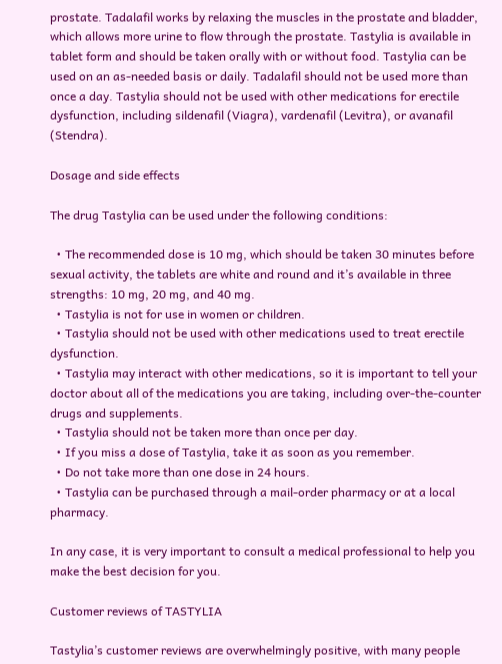prostate. Tadalafil works by relaxing the muscles in the prostate and bladder, which allows more urine to flow through the prostate. Tastylia is available in tablet form and should be taken orally with or without food. Tastylia can be used on an as-needed basis or daily. Tadalafil should not be used more than once a day. Tastylia should not be used with other medications for erectile dysfunction, including sildenafil (Viagra), vardenafil (Levitra), or avanafil (Stendra).

Dosage and side effects

The drug Tastylia can be used under the following conditions:

  • The recommended dose is 10 mg, which should be taken 30 minutes before sexual activity, the tablets are white and round and it’s available in three strengths: 10 mg, 20 mg, and 40 mg.
  • Tastylia is not for use in women or children.
  • Tastylia should not be used with other medications used to treat erectile dysfunction.
  • Tastylia may interact with other medications, so it is important to tell your doctor about all of the medications you are taking, including over-the-counter drugs and supplements.
  • Tastylia should not be taken more than once per day.
  • If you miss a dose of Tastylia, take it as soon as you remember.
  • Do not take more than one dose in 24 hours.
  • Tastylia can be purchased through a mail-order pharmacy or at a local pharmacy.

In any case, it is very important to consult a medical professional to help you make the best decision for you.

Customer reviews of TASTYLIA

Tastylia’s customer reviews are overwhelmingly positive, with many people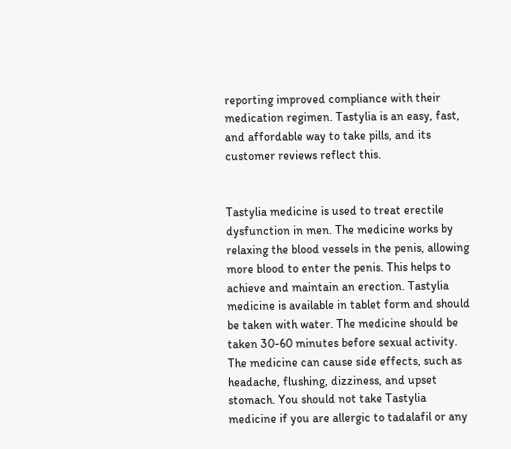reporting improved compliance with their medication regimen. Tastylia is an easy, fast, and affordable way to take pills, and its customer reviews reflect this.


Tastylia medicine is used to treat erectile dysfunction in men. The medicine works by relaxing the blood vessels in the penis, allowing more blood to enter the penis. This helps to achieve and maintain an erection. Tastylia medicine is available in tablet form and should be taken with water. The medicine should be taken 30-60 minutes before sexual activity. The medicine can cause side effects, such as headache, flushing, dizziness, and upset stomach. You should not take Tastylia medicine if you are allergic to tadalafil or any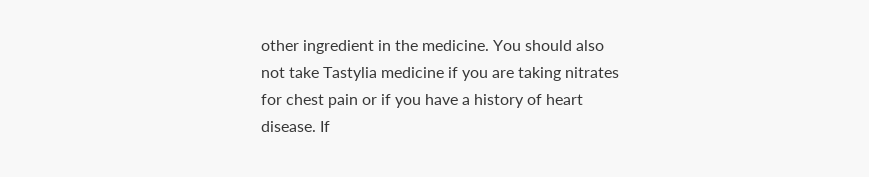other ingredient in the medicine. You should also not take Tastylia medicine if you are taking nitrates for chest pain or if you have a history of heart disease. If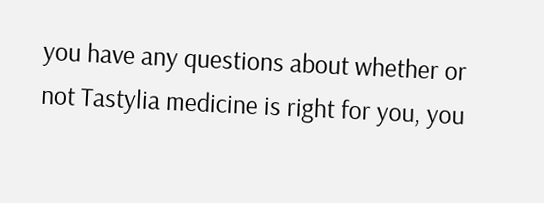you have any questions about whether or not Tastylia medicine is right for you, you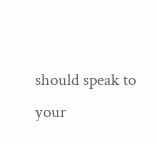should speak to your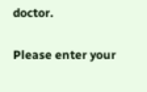doctor.


Please enter your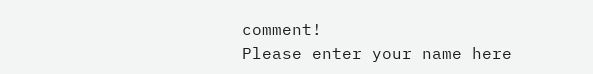comment!
Please enter your name here